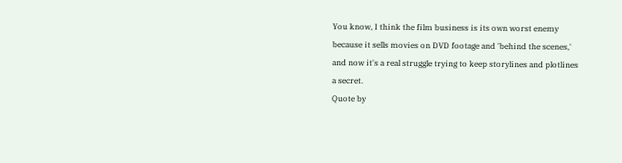You know, I think the film business is its own worst enemy because it sells movies on DVD footage and 'behind the scenes,' and now it's a real struggle trying to keep storylines and plotlines a secret.
Quote by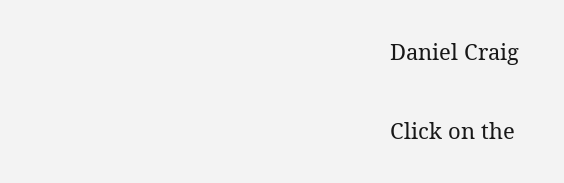Daniel Craig

Click on the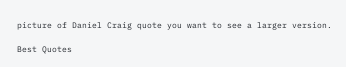picture of Daniel Craig quote you want to see a larger version.

Best Quotes